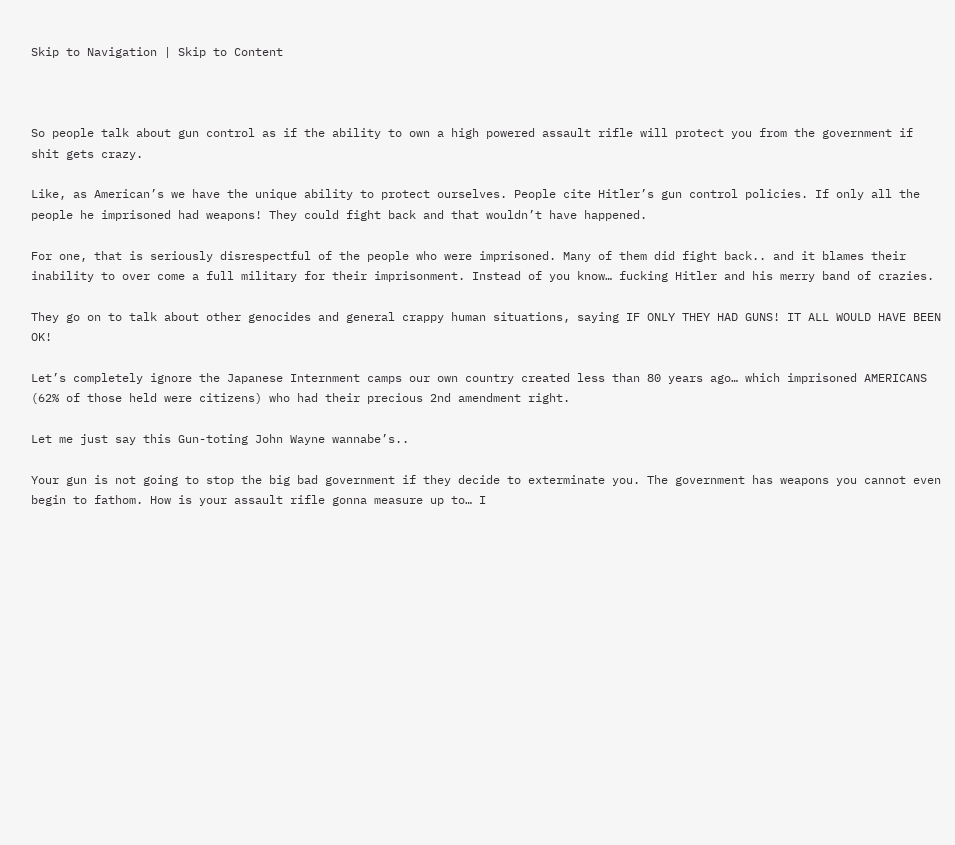Skip to Navigation | Skip to Content



So people talk about gun control as if the ability to own a high powered assault rifle will protect you from the government if shit gets crazy.

Like, as American’s we have the unique ability to protect ourselves. People cite Hitler’s gun control policies. If only all the people he imprisoned had weapons! They could fight back and that wouldn’t have happened.

For one, that is seriously disrespectful of the people who were imprisoned. Many of them did fight back.. and it blames their inability to over come a full military for their imprisonment. Instead of you know… fucking Hitler and his merry band of crazies.

They go on to talk about other genocides and general crappy human situations, saying IF ONLY THEY HAD GUNS! IT ALL WOULD HAVE BEEN OK!

Let’s completely ignore the Japanese Internment camps our own country created less than 80 years ago… which imprisoned AMERICANS (62% of those held were citizens) who had their precious 2nd amendment right.

Let me just say this Gun-toting John Wayne wannabe’s..

Your gun is not going to stop the big bad government if they decide to exterminate you. The government has weapons you cannot even begin to fathom. How is your assault rifle gonna measure up to… I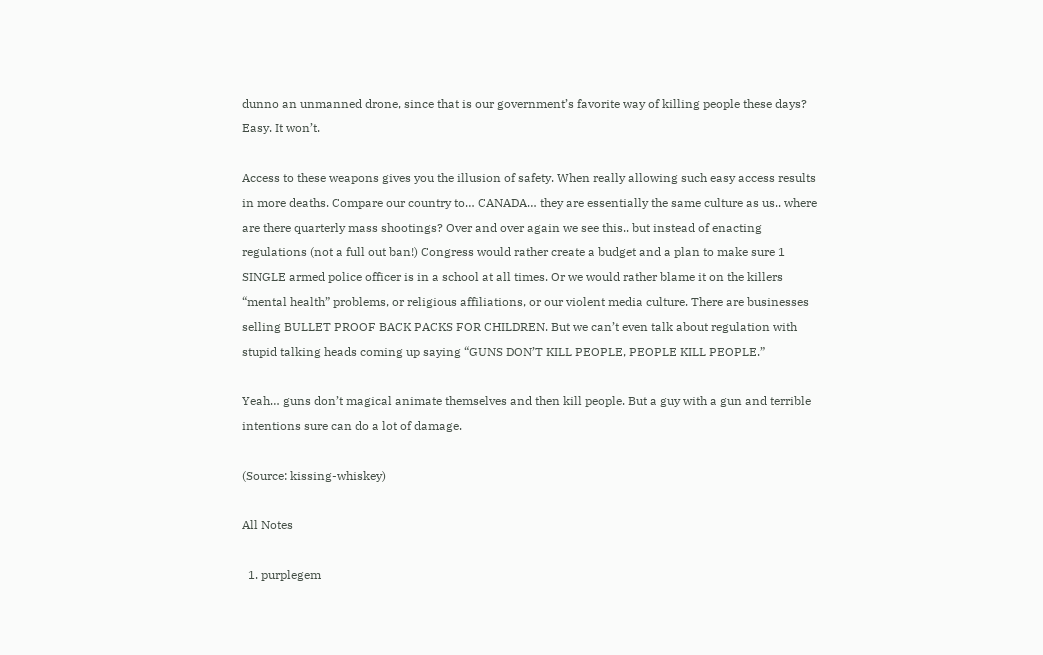dunno an unmanned drone, since that is our government’s favorite way of killing people these days? Easy. It won’t.

Access to these weapons gives you the illusion of safety. When really allowing such easy access results in more deaths. Compare our country to… CANADA… they are essentially the same culture as us.. where are there quarterly mass shootings? Over and over again we see this.. but instead of enacting regulations (not a full out ban!) Congress would rather create a budget and a plan to make sure 1 SINGLE armed police officer is in a school at all times. Or we would rather blame it on the killers “mental health” problems, or religious affiliations, or our violent media culture. There are businesses selling BULLET PROOF BACK PACKS FOR CHILDREN. But we can’t even talk about regulation with stupid talking heads coming up saying “GUNS DON’T KILL PEOPLE, PEOPLE KILL PEOPLE.”

Yeah… guns don’t magical animate themselves and then kill people. But a guy with a gun and terrible intentions sure can do a lot of damage.

(Source: kissing-whiskey)

All Notes

  1. purplegem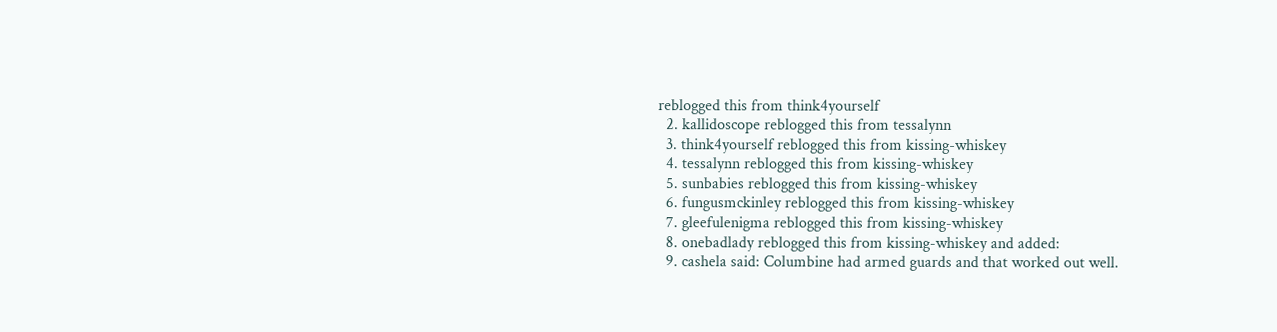reblogged this from think4yourself
  2. kallidoscope reblogged this from tessalynn
  3. think4yourself reblogged this from kissing-whiskey
  4. tessalynn reblogged this from kissing-whiskey
  5. sunbabies reblogged this from kissing-whiskey
  6. fungusmckinley reblogged this from kissing-whiskey
  7. gleefulenigma reblogged this from kissing-whiskey
  8. onebadlady reblogged this from kissing-whiskey and added:
  9. cashela said: Columbine had armed guards and that worked out well.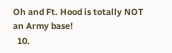Oh and Ft. Hood is totally NOT an Army base!
  10.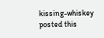kissing-whiskey posted this